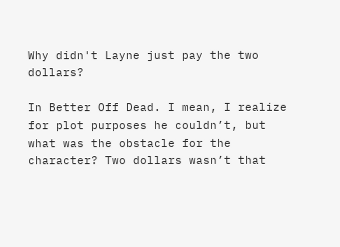Why didn't Layne just pay the two dollars?

In Better Off Dead. I mean, I realize for plot purposes he couldn’t, but what was the obstacle for the character? Two dollars wasn’t that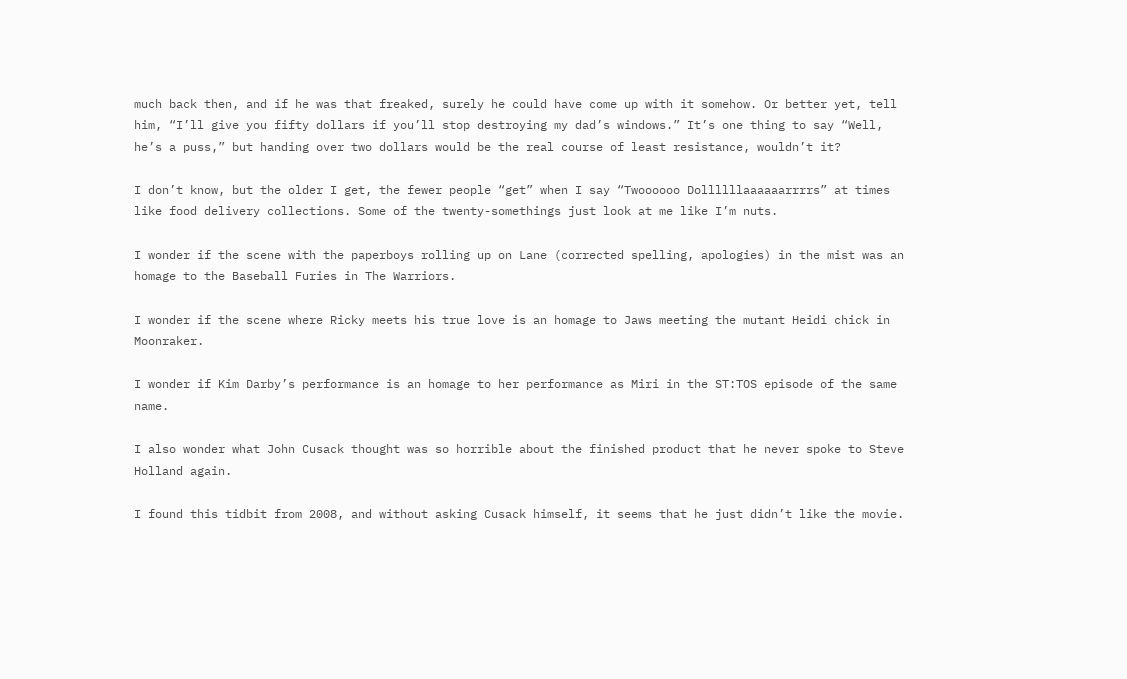much back then, and if he was that freaked, surely he could have come up with it somehow. Or better yet, tell him, “I’ll give you fifty dollars if you’ll stop destroying my dad’s windows.” It’s one thing to say “Well, he’s a puss,” but handing over two dollars would be the real course of least resistance, wouldn’t it?

I don’t know, but the older I get, the fewer people “get” when I say “Twoooooo Dollllllaaaaaarrrrs” at times like food delivery collections. Some of the twenty-somethings just look at me like I’m nuts.

I wonder if the scene with the paperboys rolling up on Lane (corrected spelling, apologies) in the mist was an homage to the Baseball Furies in The Warriors.

I wonder if the scene where Ricky meets his true love is an homage to Jaws meeting the mutant Heidi chick in Moonraker.

I wonder if Kim Darby’s performance is an homage to her performance as Miri in the ST:TOS episode of the same name.

I also wonder what John Cusack thought was so horrible about the finished product that he never spoke to Steve Holland again.

I found this tidbit from 2008, and without asking Cusack himself, it seems that he just didn’t like the movie.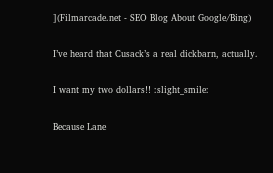](Filmarcade.net - SEO Blog About Google/Bing)

I’ve heard that Cusack’s a real dickbarn, actually.

I want my two dollars!! :slight_smile:

Because Lane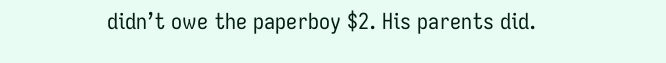didn’t owe the paperboy $2. His parents did.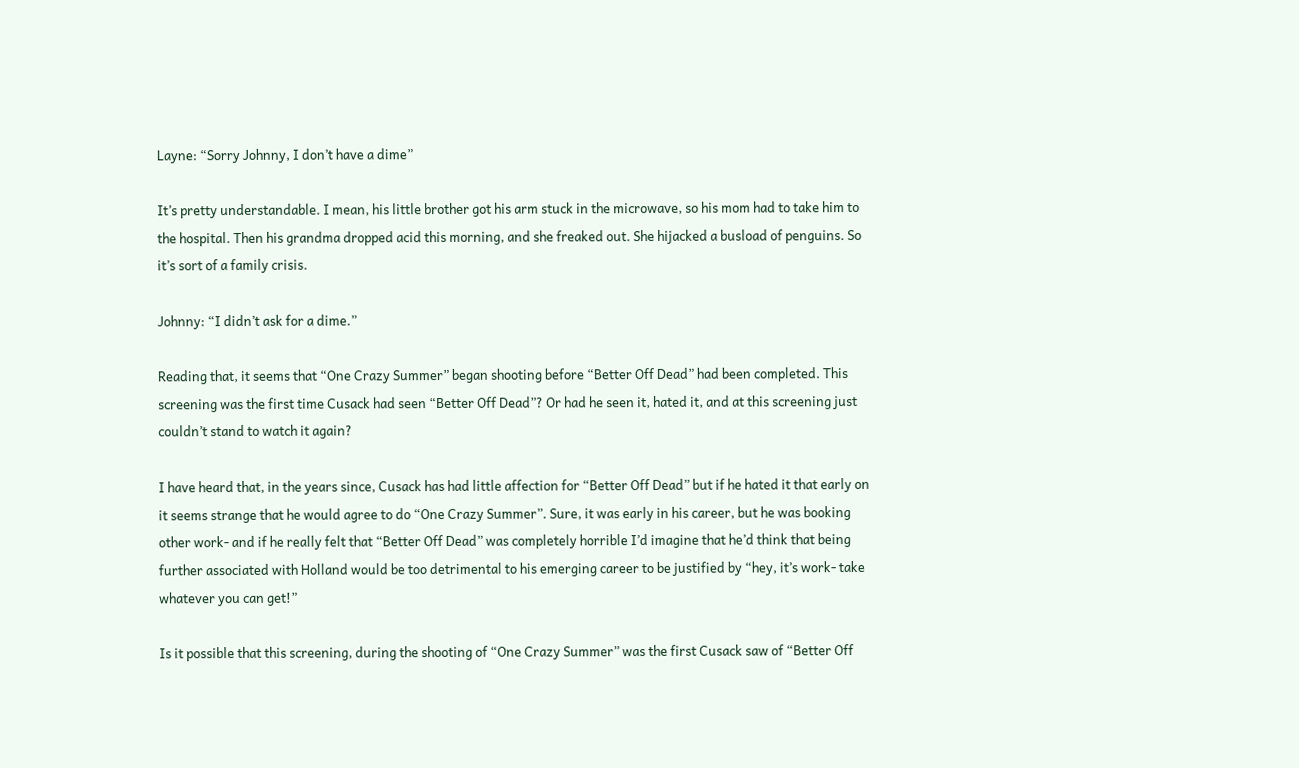Layne: “Sorry Johnny, I don’t have a dime”

It’s pretty understandable. I mean, his little brother got his arm stuck in the microwave, so his mom had to take him to the hospital. Then his grandma dropped acid this morning, and she freaked out. She hijacked a busload of penguins. So it’s sort of a family crisis.

Johnny: “I didn’t ask for a dime.”

Reading that, it seems that “One Crazy Summer” began shooting before “Better Off Dead” had been completed. This screening was the first time Cusack had seen “Better Off Dead”? Or had he seen it, hated it, and at this screening just couldn’t stand to watch it again?

I have heard that, in the years since, Cusack has had little affection for “Better Off Dead” but if he hated it that early on it seems strange that he would agree to do “One Crazy Summer”. Sure, it was early in his career, but he was booking other work- and if he really felt that “Better Off Dead” was completely horrible I’d imagine that he’d think that being further associated with Holland would be too detrimental to his emerging career to be justified by “hey, it’s work- take whatever you can get!”

Is it possible that this screening, during the shooting of “One Crazy Summer” was the first Cusack saw of “Better Off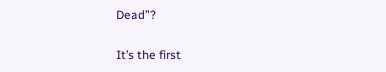Dead”?

It’s the first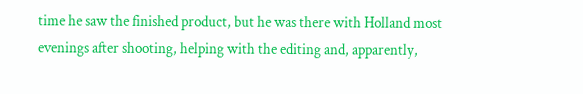time he saw the finished product, but he was there with Holland most evenings after shooting, helping with the editing and, apparently,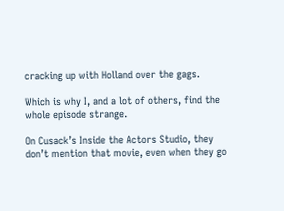cracking up with Holland over the gags.

Which is why I, and a lot of others, find the whole episode strange.

On Cusack’s Inside the Actors Studio, they don’t mention that movie, even when they go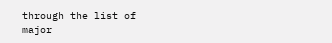through the list of major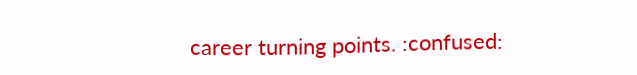career turning points. :confused: